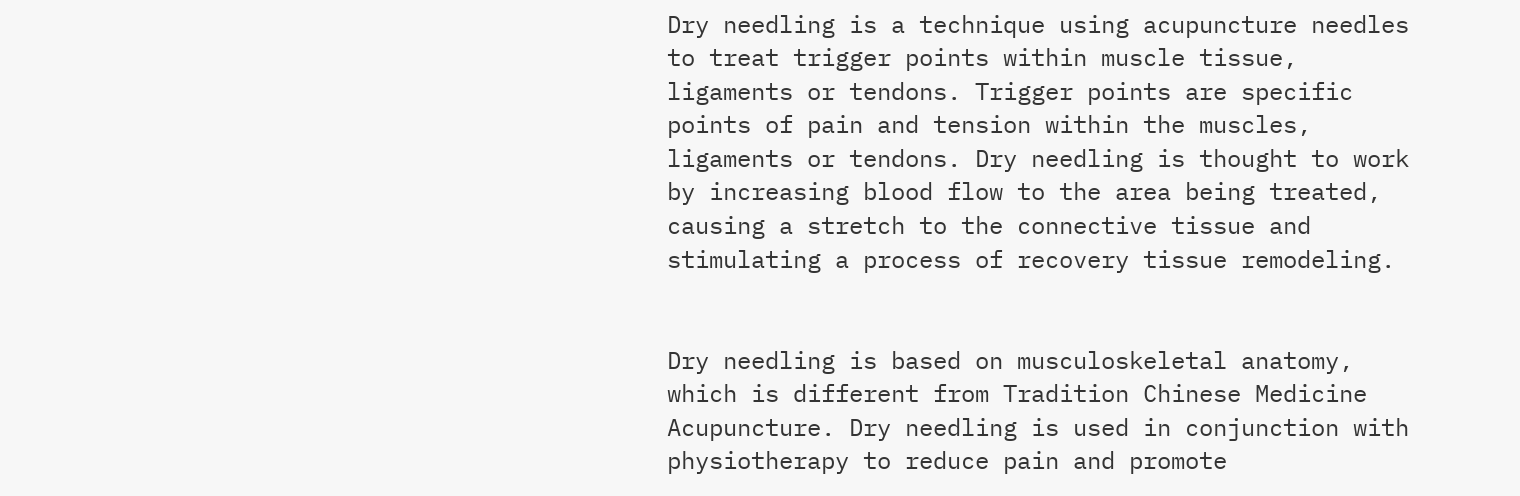Dry needling is a technique using acupuncture needles to treat trigger points within muscle tissue, ligaments or tendons. Trigger points are specific points of pain and tension within the muscles, ligaments or tendons. Dry needling is thought to work by increasing blood flow to the area being treated, causing a stretch to the connective tissue and stimulating a process of recovery tissue remodeling.


Dry needling is based on musculoskeletal anatomy, which is different from Tradition Chinese Medicine Acupuncture. Dry needling is used in conjunction with physiotherapy to reduce pain and promote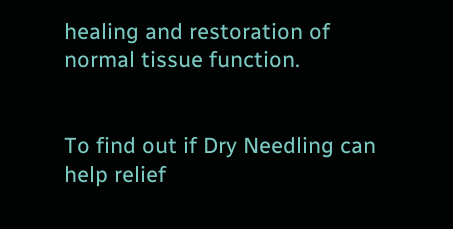healing and restoration of normal tissue function.


To find out if Dry Needling can help relief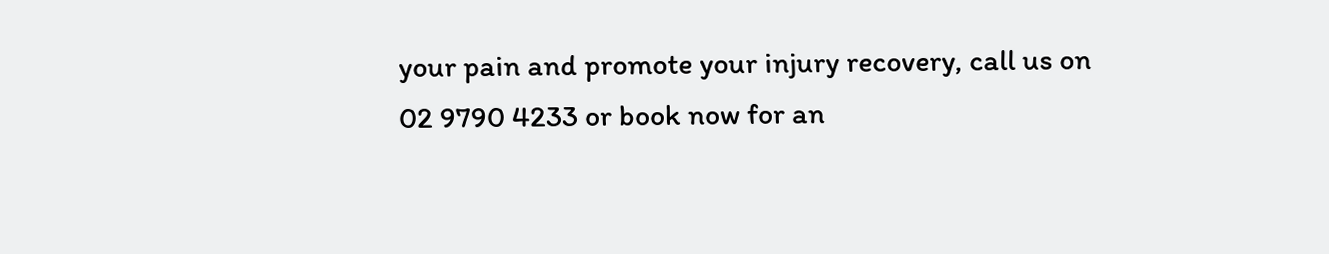your pain and promote your injury recovery, call us on 02 9790 4233 or book now for an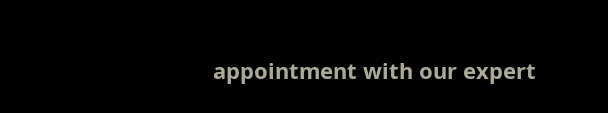appointment with our expert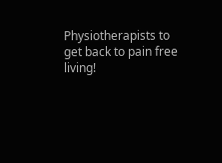Physiotherapists to get back to pain free living!